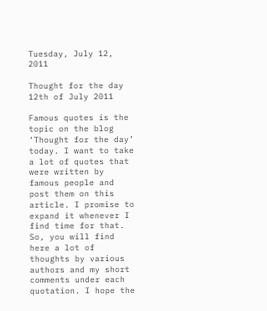Tuesday, July 12, 2011

Thought for the day 12th of July 2011

Famous quotes is the topic on the blog ‘Thought for the day’ today. I want to take a lot of quotes that were written by famous people and post them on this article. I promise to expand it whenever I find time for that. So, you will find here a lot of thoughts by various authors and my short comments under each quotation. I hope the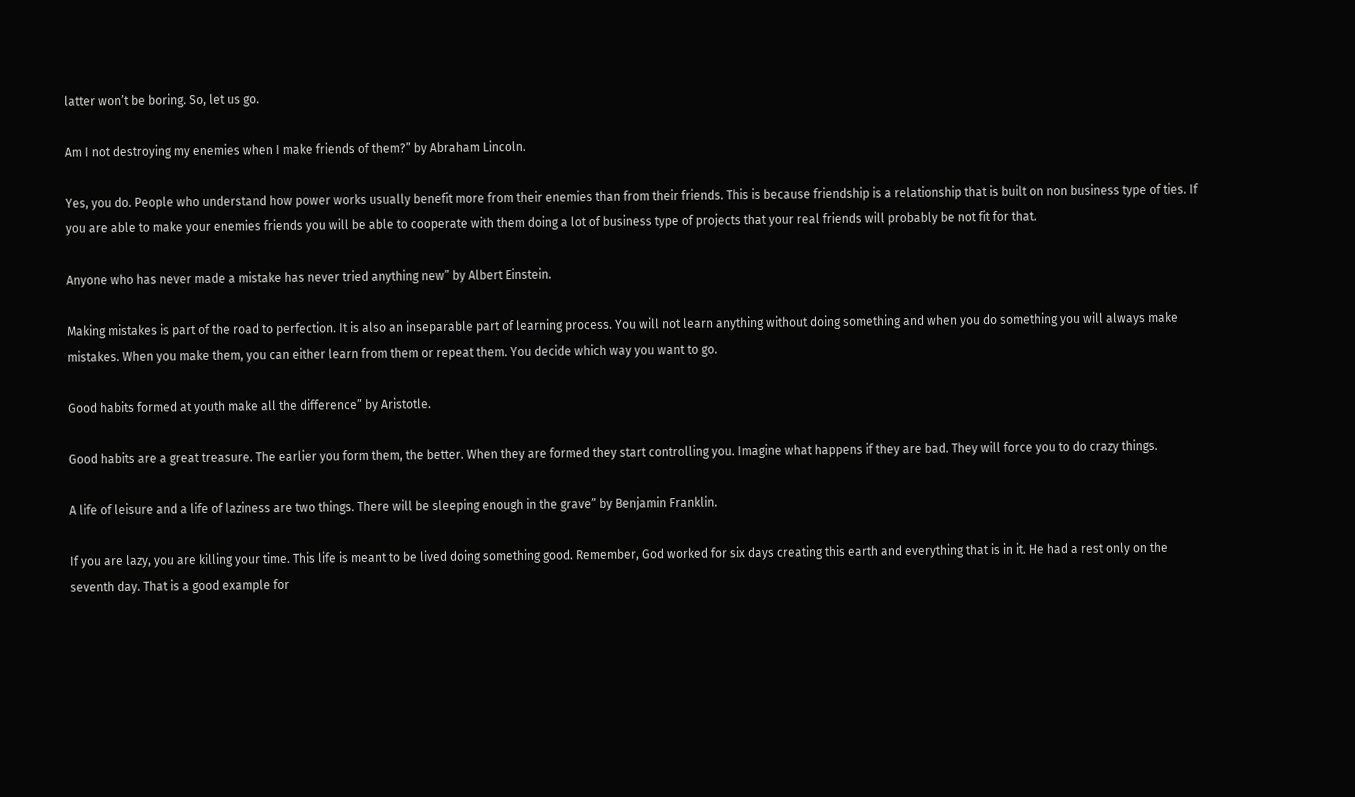latter won’t be boring. So, let us go.

Am I not destroying my enemies when I make friends of them?” by Abraham Lincoln.

Yes, you do. People who understand how power works usually benefit more from their enemies than from their friends. This is because friendship is a relationship that is built on non business type of ties. If you are able to make your enemies friends you will be able to cooperate with them doing a lot of business type of projects that your real friends will probably be not fit for that.

Anyone who has never made a mistake has never tried anything new” by Albert Einstein.

Making mistakes is part of the road to perfection. It is also an inseparable part of learning process. You will not learn anything without doing something and when you do something you will always make mistakes. When you make them, you can either learn from them or repeat them. You decide which way you want to go.

Good habits formed at youth make all the difference” by Aristotle.

Good habits are a great treasure. The earlier you form them, the better. When they are formed they start controlling you. Imagine what happens if they are bad. They will force you to do crazy things.

A life of leisure and a life of laziness are two things. There will be sleeping enough in the grave” by Benjamin Franklin.

If you are lazy, you are killing your time. This life is meant to be lived doing something good. Remember, God worked for six days creating this earth and everything that is in it. He had a rest only on the seventh day. That is a good example for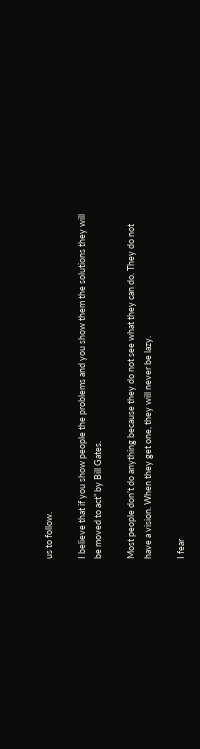us to follow.

I believe that if you show people the problems and you show them the solutions they will be moved to act” by Bill Gates.

Most people don’t do anything because they do not see what they can do. They do not have a vision. When they get one, they will never be lazy.

I fear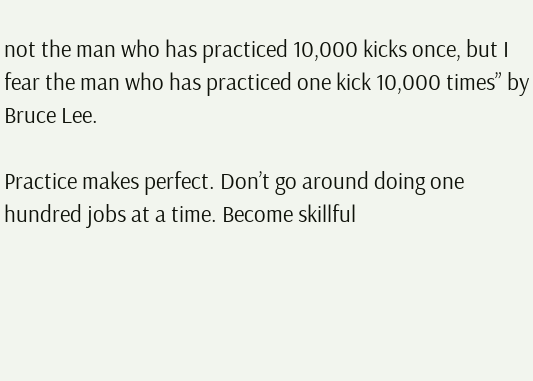not the man who has practiced 10,000 kicks once, but I fear the man who has practiced one kick 10,000 times” by Bruce Lee.

Practice makes perfect. Don’t go around doing one hundred jobs at a time. Become skillful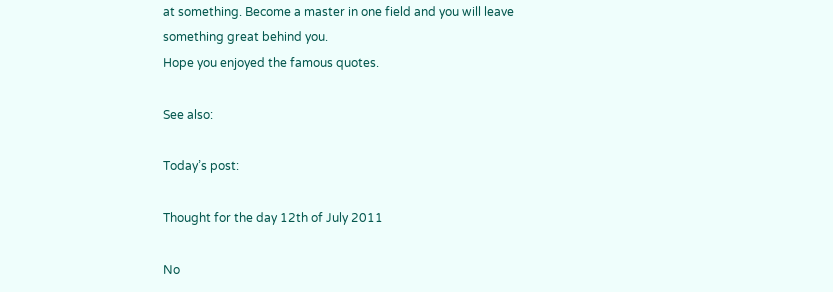at something. Become a master in one field and you will leave something great behind you.
Hope you enjoyed the famous quotes.

See also:

Today’s post:

Thought for the day 12th of July 2011

No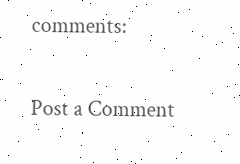comments:

Post a Comment